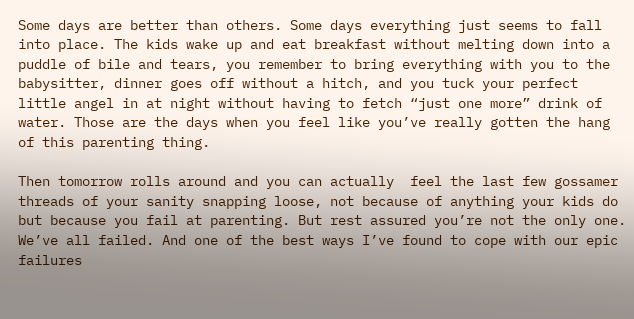Some days are better than others. Some days everything just seems to fall into place. The kids wake up and eat breakfast without melting down into a puddle of bile and tears, you remember to bring everything with you to the babysitter, dinner goes off without a hitch, and you tuck your perfect little angel in at night without having to fetch “just one more” drink of water. Those are the days when you feel like you’ve really gotten the hang of this parenting thing.

Then tomorrow rolls around and you can actually  feel the last few gossamer threads of your sanity snapping loose, not because of anything your kids do but because you fail at parenting. But rest assured you’re not the only one. We’ve all failed. And one of the best ways I’ve found to cope with our epic failures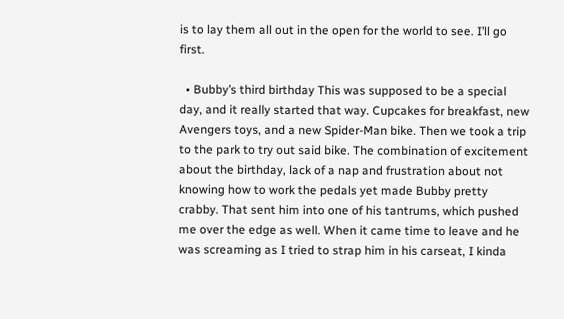is to lay them all out in the open for the world to see. I’ll go first.

  • Bubby’s third birthday This was supposed to be a special day, and it really started that way. Cupcakes for breakfast, new Avengers toys, and a new Spider-Man bike. Then we took a trip to the park to try out said bike. The combination of excitement about the birthday, lack of a nap and frustration about not knowing how to work the pedals yet made Bubby pretty crabby. That sent him into one of his tantrums, which pushed me over the edge as well. When it came time to leave and he was screaming as I tried to strap him in his carseat, I kinda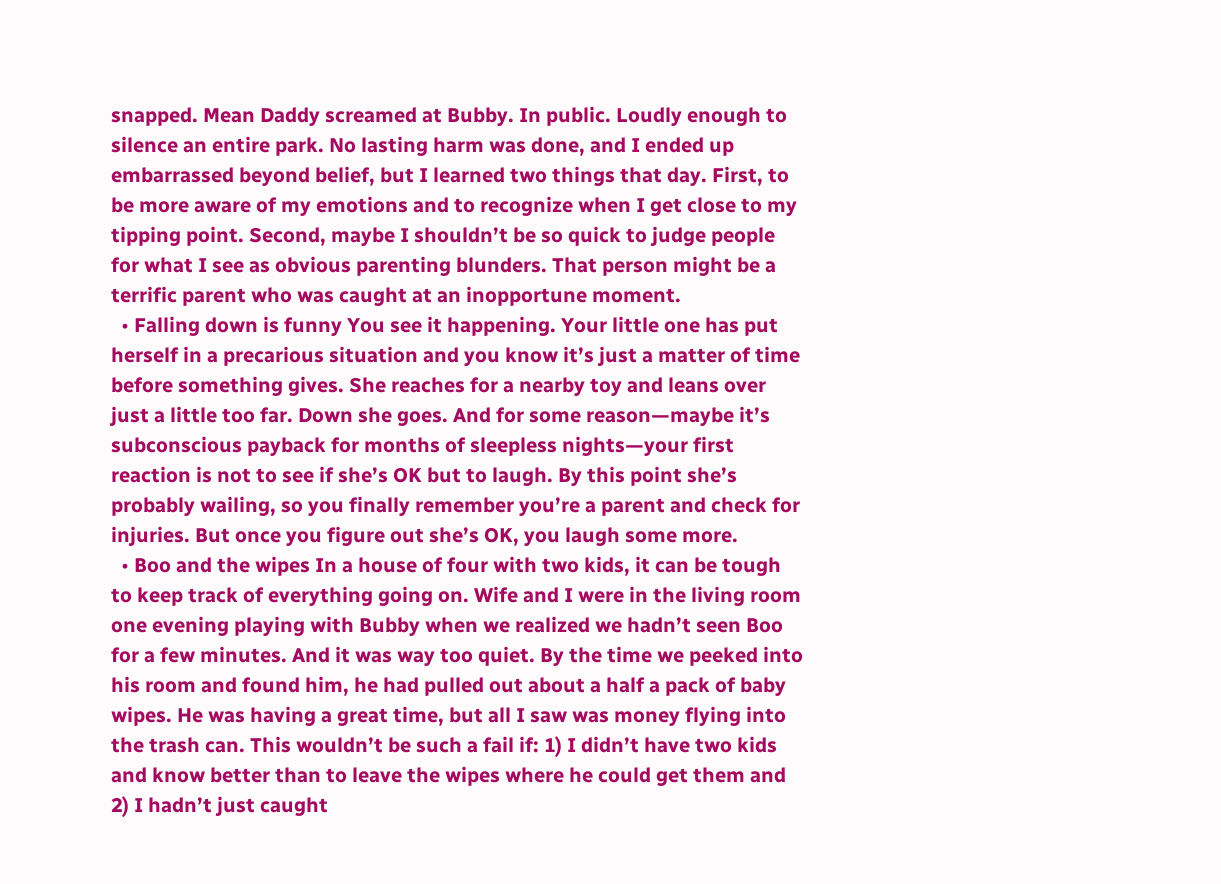snapped. Mean Daddy screamed at Bubby. In public. Loudly enough to silence an entire park. No lasting harm was done, and I ended up embarrassed beyond belief, but I learned two things that day. First, to be more aware of my emotions and to recognize when I get close to my tipping point. Second, maybe I shouldn’t be so quick to judge people for what I see as obvious parenting blunders. That person might be a terrific parent who was caught at an inopportune moment.
  • Falling down is funny You see it happening. Your little one has put herself in a precarious situation and you know it’s just a matter of time before something gives. She reaches for a nearby toy and leans over just a little too far. Down she goes. And for some reason—maybe it’s subconscious payback for months of sleepless nights—your first reaction is not to see if she’s OK but to laugh. By this point she’s probably wailing, so you finally remember you’re a parent and check for injuries. But once you figure out she’s OK, you laugh some more.
  • Boo and the wipes In a house of four with two kids, it can be tough to keep track of everything going on. Wife and I were in the living room one evening playing with Bubby when we realized we hadn’t seen Boo for a few minutes. And it was way too quiet. By the time we peeked into his room and found him, he had pulled out about a half a pack of baby wipes. He was having a great time, but all I saw was money flying into the trash can. This wouldn’t be such a fail if: 1) I didn’t have two kids and know better than to leave the wipes where he could get them and 2) I hadn’t just caught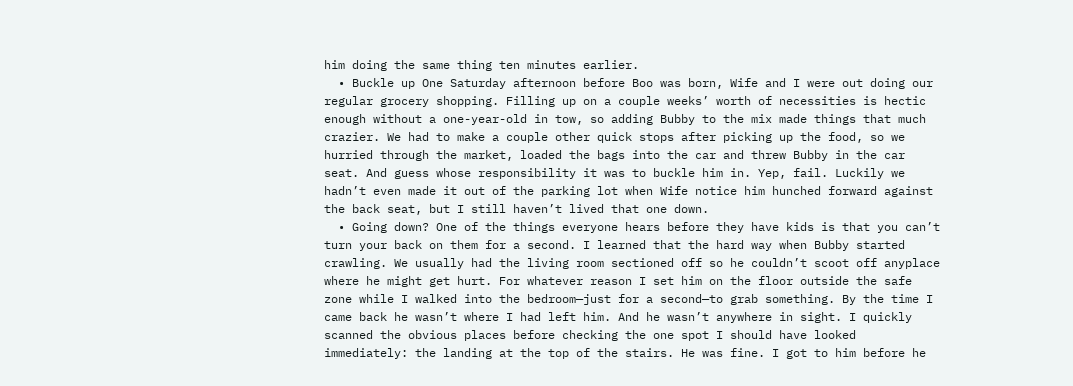him doing the same thing ten minutes earlier.
  • Buckle up One Saturday afternoon before Boo was born, Wife and I were out doing our regular grocery shopping. Filling up on a couple weeks’ worth of necessities is hectic enough without a one-year-old in tow, so adding Bubby to the mix made things that much crazier. We had to make a couple other quick stops after picking up the food, so we hurried through the market, loaded the bags into the car and threw Bubby in the car seat. And guess whose responsibility it was to buckle him in. Yep, fail. Luckily we hadn’t even made it out of the parking lot when Wife notice him hunched forward against the back seat, but I still haven’t lived that one down.
  • Going down? One of the things everyone hears before they have kids is that you can’t turn your back on them for a second. I learned that the hard way when Bubby started crawling. We usually had the living room sectioned off so he couldn’t scoot off anyplace where he might get hurt. For whatever reason I set him on the floor outside the safe zone while I walked into the bedroom—just for a second—to grab something. By the time I came back he wasn’t where I had left him. And he wasn’t anywhere in sight. I quickly scanned the obvious places before checking the one spot I should have looked immediately: the landing at the top of the stairs. He was fine. I got to him before he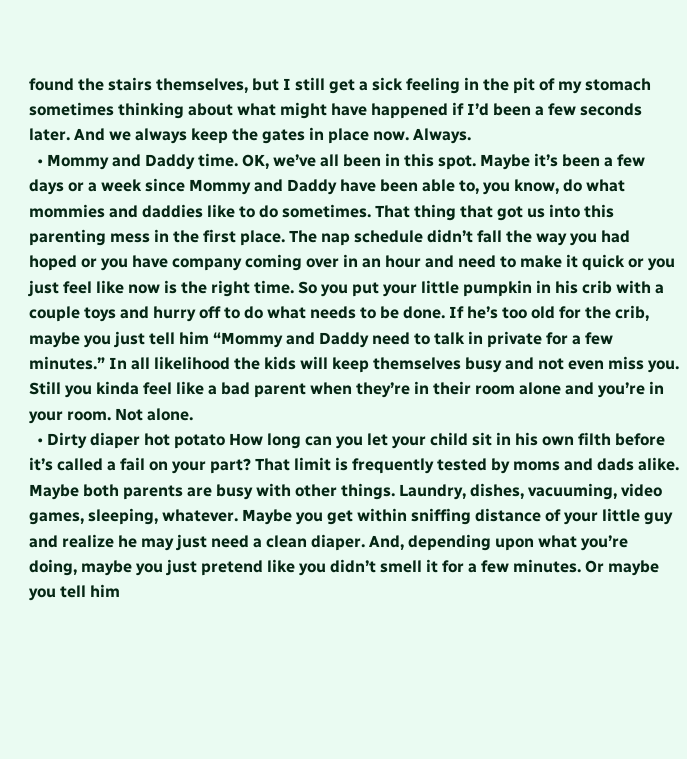found the stairs themselves, but I still get a sick feeling in the pit of my stomach sometimes thinking about what might have happened if I’d been a few seconds later. And we always keep the gates in place now. Always.
  • Mommy and Daddy time. OK, we’ve all been in this spot. Maybe it’s been a few days or a week since Mommy and Daddy have been able to, you know, do what mommies and daddies like to do sometimes. That thing that got us into this parenting mess in the first place. The nap schedule didn’t fall the way you had hoped or you have company coming over in an hour and need to make it quick or you just feel like now is the right time. So you put your little pumpkin in his crib with a couple toys and hurry off to do what needs to be done. If he’s too old for the crib, maybe you just tell him “Mommy and Daddy need to talk in private for a few minutes.” In all likelihood the kids will keep themselves busy and not even miss you. Still you kinda feel like a bad parent when they’re in their room alone and you’re in your room. Not alone.
  • Dirty diaper hot potato How long can you let your child sit in his own filth before it’s called a fail on your part? That limit is frequently tested by moms and dads alike. Maybe both parents are busy with other things. Laundry, dishes, vacuuming, video games, sleeping, whatever. Maybe you get within sniffing distance of your little guy and realize he may just need a clean diaper. And, depending upon what you’re doing, maybe you just pretend like you didn’t smell it for a few minutes. Or maybe you tell him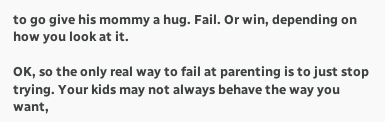to go give his mommy a hug. Fail. Or win, depending on how you look at it.

OK, so the only real way to fail at parenting is to just stop trying. Your kids may not always behave the way you want,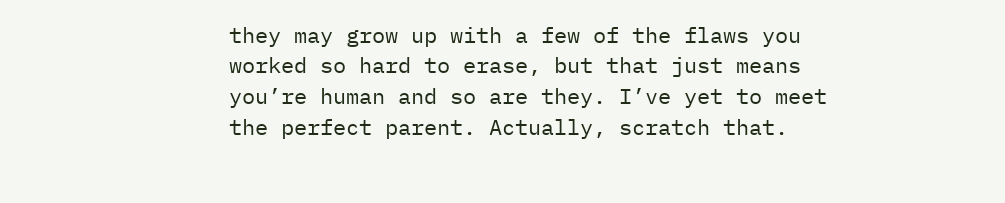they may grow up with a few of the flaws you worked so hard to erase, but that just means you’re human and so are they. I’ve yet to meet the perfect parent. Actually, scratch that.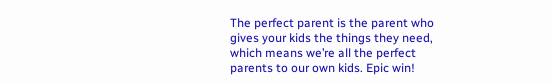The perfect parent is the parent who gives your kids the things they need, which means we’re all the perfect parents to our own kids. Epic win!